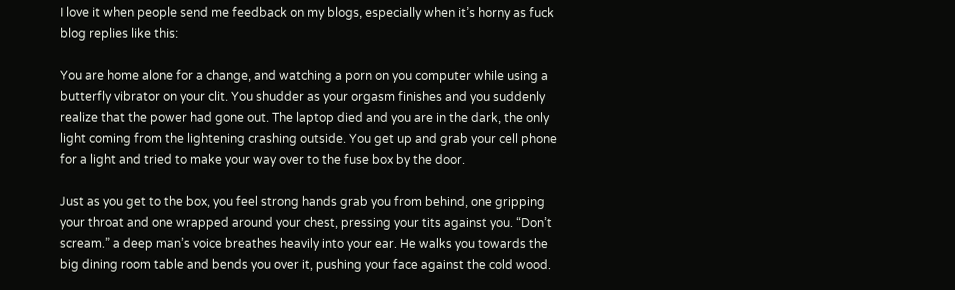I love it when people send me feedback on my blogs, especially when it’s horny as fuck blog replies like this:

You are home alone for a change, and watching a porn on you computer while using a butterfly vibrator on your clit. You shudder as your orgasm finishes and you suddenly realize that the power had gone out. The laptop died and you are in the dark, the only light coming from the lightening crashing outside. You get up and grab your cell phone for a light and tried to make your way over to the fuse box by the door.

Just as you get to the box, you feel strong hands grab you from behind, one gripping your throat and one wrapped around your chest, pressing your tits against you. “Don’t scream.” a deep man’s voice breathes heavily into your ear. He walks you towards the big dining room table and bends you over it, pushing your face against the cold wood.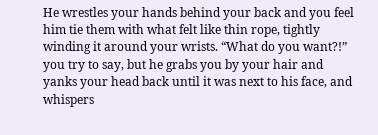He wrestles your hands behind your back and you feel him tie them with what felt like thin rope, tightly winding it around your wrists. “What do you want?!” you try to say, but he grabs you by your hair and yanks your head back until it was next to his face, and whispers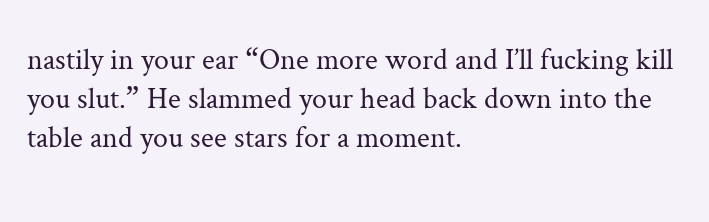nastily in your ear “One more word and I’ll fucking kill you slut.” He slammed your head back down into the table and you see stars for a moment.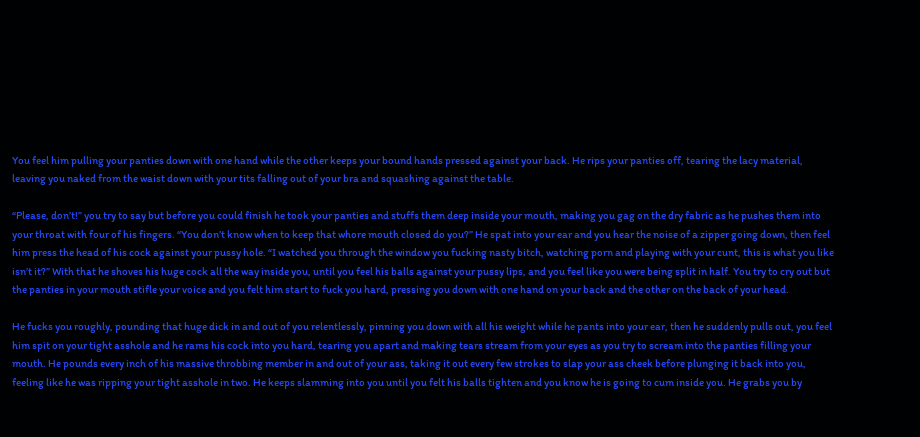You feel him pulling your panties down with one hand while the other keeps your bound hands pressed against your back. He rips your panties off, tearing the lacy material, leaving you naked from the waist down with your tits falling out of your bra and squashing against the table.

“Please, don’t!” you try to say but before you could finish he took your panties and stuffs them deep inside your mouth, making you gag on the dry fabric as he pushes them into your throat with four of his fingers. “You don’t know when to keep that whore mouth closed do you?” He spat into your ear and you hear the noise of a zipper going down, then feel him press the head of his cock against your pussy hole. “I watched you through the window you fucking nasty bitch, watching porn and playing with your cunt, this is what you like isn’t it?” With that he shoves his huge cock all the way inside you, until you feel his balls against your pussy lips, and you feel like you were being split in half. You try to cry out but the panties in your mouth stifle your voice and you felt him start to fuck you hard, pressing you down with one hand on your back and the other on the back of your head.

He fucks you roughly, pounding that huge dick in and out of you relentlessly, pinning you down with all his weight while he pants into your ear, then he suddenly pulls out, you feel him spit on your tight asshole and he rams his cock into you hard, tearing you apart and making tears stream from your eyes as you try to scream into the panties filling your mouth. He pounds every inch of his massive throbbing member in and out of your ass, taking it out every few strokes to slap your ass cheek before plunging it back into you, feeling like he was ripping your tight asshole in two. He keeps slamming into you until you felt his balls tighten and you know he is going to cum inside you. He grabs you by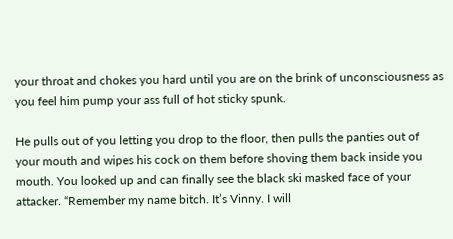your throat and chokes you hard until you are on the brink of unconsciousness as you feel him pump your ass full of hot sticky spunk.

He pulls out of you letting you drop to the floor, then pulls the panties out of your mouth and wipes his cock on them before shoving them back inside you mouth. You looked up and can finally see the black ski masked face of your attacker. “Remember my name bitch. It’s Vinny. I will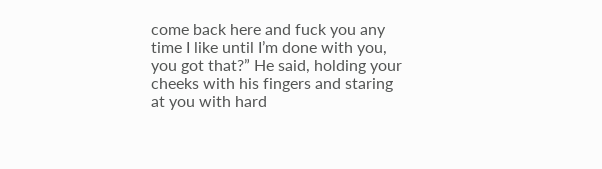come back here and fuck you any time I like until I’m done with you, you got that?” He said, holding your cheeks with his fingers and staring at you with hard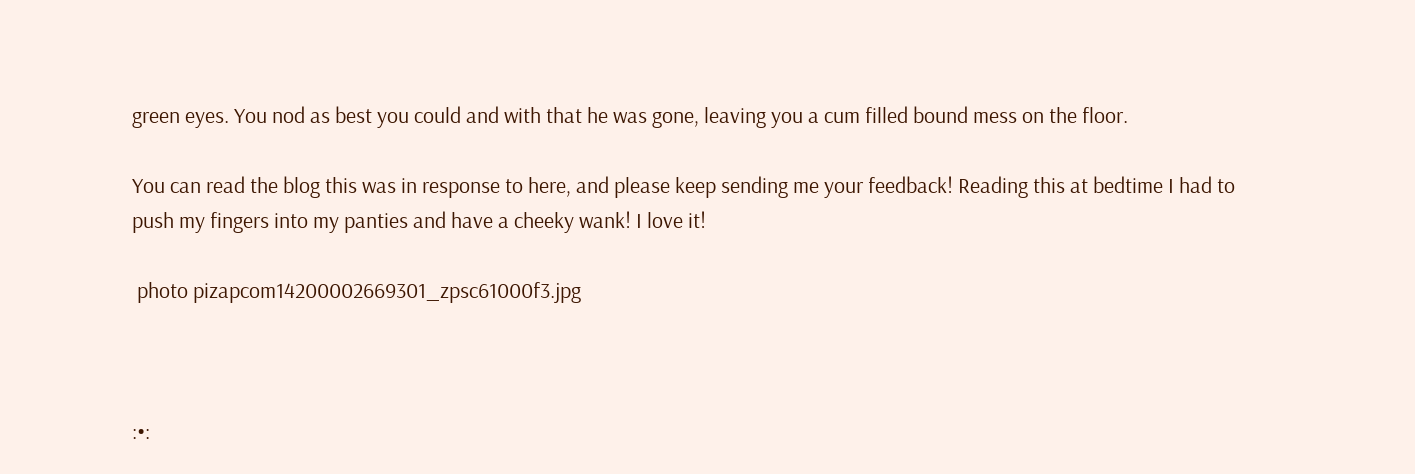green eyes. You nod as best you could and with that he was gone, leaving you a cum filled bound mess on the floor.

You can read the blog this was in response to here, and please keep sending me your feedback! Reading this at bedtime I had to push my fingers into my panties and have a cheeky wank! I love it!

 photo pizapcom14200002669301_zpsc61000f3.jpg



:•: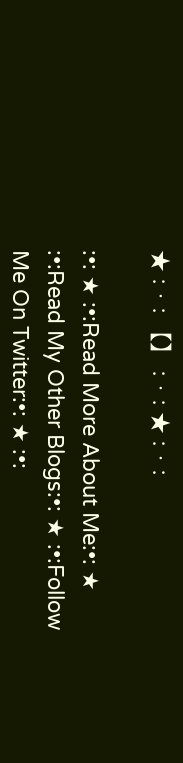★ :•: 【】 :•: ★ :•:

:•: ★ :•:Read More About Me:•: ★ :•:Read My Other Blogs:•: ★ :•:Follow Me On Twitter:•: ★ :•: